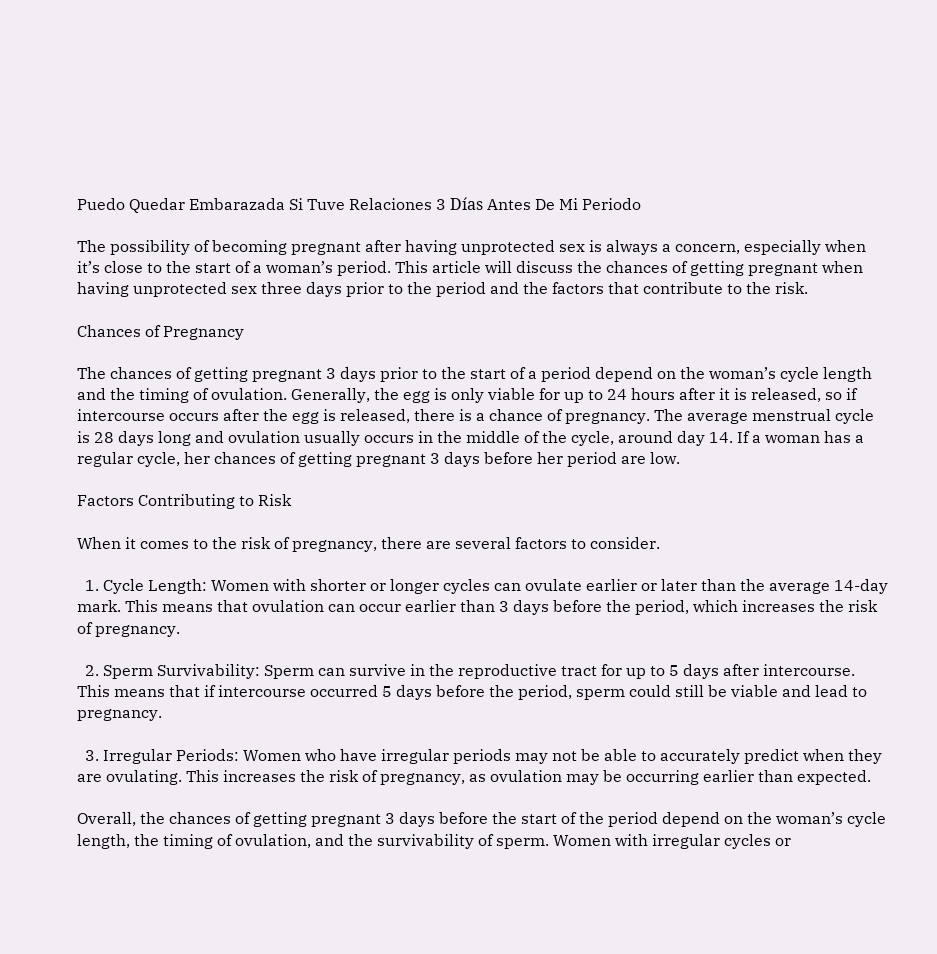Puedo Quedar Embarazada Si Tuve Relaciones 3 Días Antes De Mi Periodo

The possibility of becoming pregnant after having unprotected sex is always a concern, especially when it’s close to the start of a woman’s period. This article will discuss the chances of getting pregnant when having unprotected sex three days prior to the period and the factors that contribute to the risk.

Chances of Pregnancy

The chances of getting pregnant 3 days prior to the start of a period depend on the woman’s cycle length and the timing of ovulation. Generally, the egg is only viable for up to 24 hours after it is released, so if intercourse occurs after the egg is released, there is a chance of pregnancy. The average menstrual cycle is 28 days long and ovulation usually occurs in the middle of the cycle, around day 14. If a woman has a regular cycle, her chances of getting pregnant 3 days before her period are low.

Factors Contributing to Risk

When it comes to the risk of pregnancy, there are several factors to consider.

  1. Cycle Length: Women with shorter or longer cycles can ovulate earlier or later than the average 14-day mark. This means that ovulation can occur earlier than 3 days before the period, which increases the risk of pregnancy.

  2. Sperm Survivability: Sperm can survive in the reproductive tract for up to 5 days after intercourse. This means that if intercourse occurred 5 days before the period, sperm could still be viable and lead to pregnancy.

  3. Irregular Periods: Women who have irregular periods may not be able to accurately predict when they are ovulating. This increases the risk of pregnancy, as ovulation may be occurring earlier than expected.

Overall, the chances of getting pregnant 3 days before the start of the period depend on the woman’s cycle length, the timing of ovulation, and the survivability of sperm. Women with irregular cycles or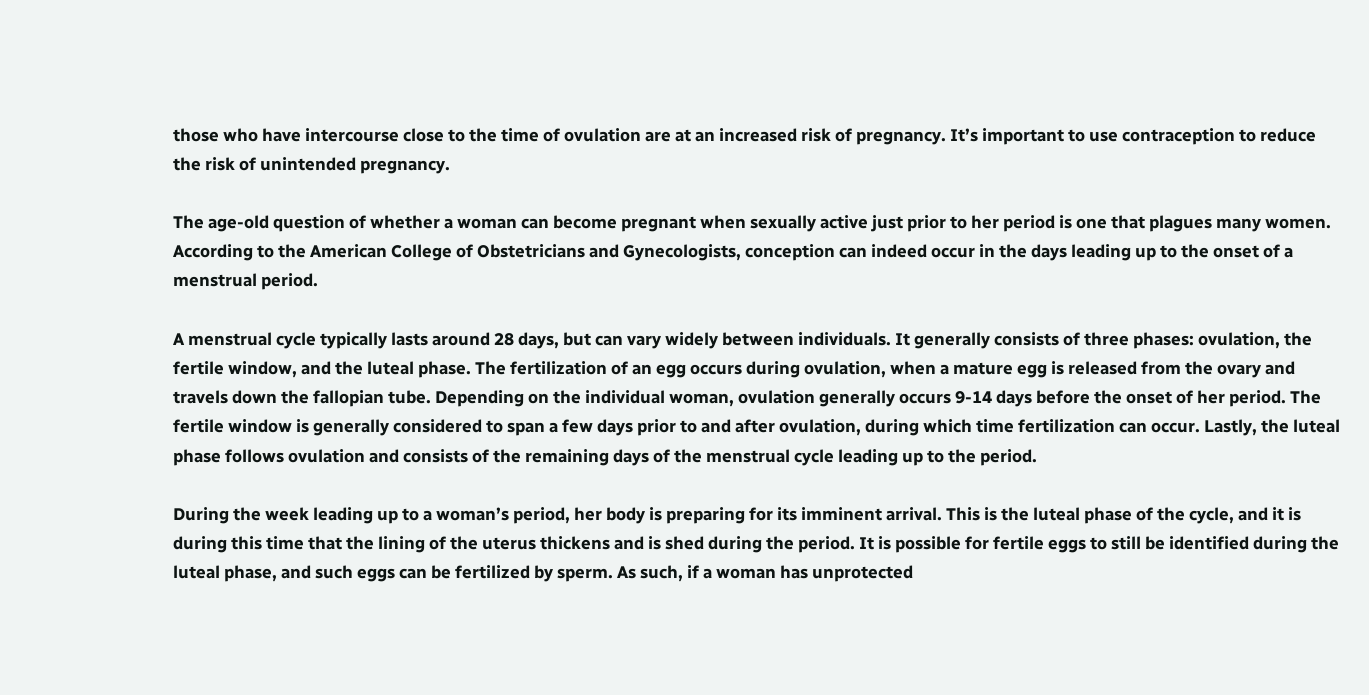those who have intercourse close to the time of ovulation are at an increased risk of pregnancy. It’s important to use contraception to reduce the risk of unintended pregnancy.

The age-old question of whether a woman can become pregnant when sexually active just prior to her period is one that plagues many women. According to the American College of Obstetricians and Gynecologists, conception can indeed occur in the days leading up to the onset of a menstrual period.

A menstrual cycle typically lasts around 28 days, but can vary widely between individuals. It generally consists of three phases: ovulation, the fertile window, and the luteal phase. The fertilization of an egg occurs during ovulation, when a mature egg is released from the ovary and travels down the fallopian tube. Depending on the individual woman, ovulation generally occurs 9-14 days before the onset of her period. The fertile window is generally considered to span a few days prior to and after ovulation, during which time fertilization can occur. Lastly, the luteal phase follows ovulation and consists of the remaining days of the menstrual cycle leading up to the period.

During the week leading up to a woman’s period, her body is preparing for its imminent arrival. This is the luteal phase of the cycle, and it is during this time that the lining of the uterus thickens and is shed during the period. It is possible for fertile eggs to still be identified during the luteal phase, and such eggs can be fertilized by sperm. As such, if a woman has unprotected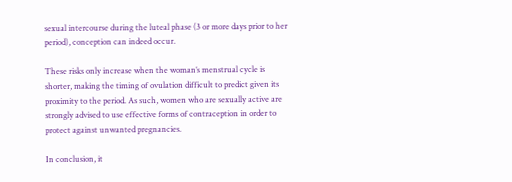sexual intercourse during the luteal phase (3 or more days prior to her period), conception can indeed occur.

These risks only increase when the woman’s menstrual cycle is shorter, making the timing of ovulation difficult to predict given its proximity to the period. As such, women who are sexually active are strongly advised to use effective forms of contraception in order to protect against unwanted pregnancies.

In conclusion, it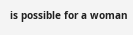is possible for a woman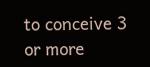to conceive 3 or more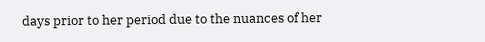days prior to her period due to the nuances of her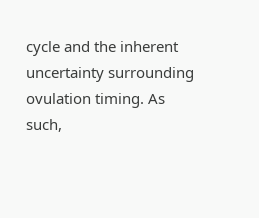cycle and the inherent uncertainty surrounding ovulation timing. As such,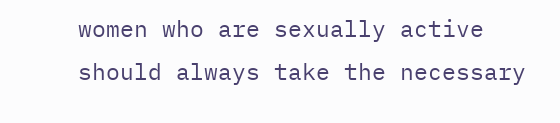women who are sexually active should always take the necessary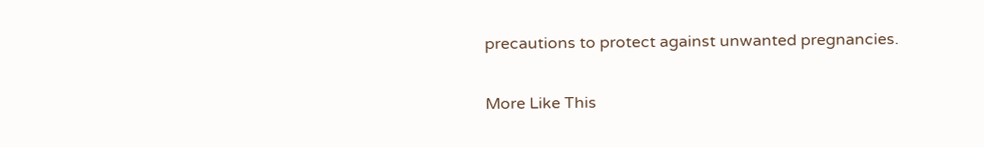precautions to protect against unwanted pregnancies.

More Like This